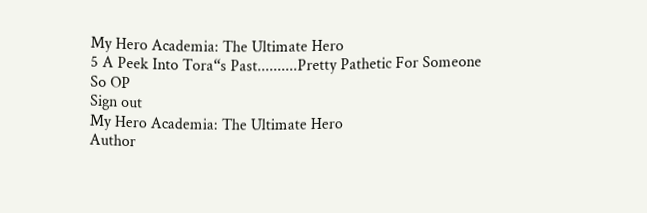My Hero Academia: The Ultimate Hero
5 A Peek Into Tora“s Past..........Pretty Pathetic For Someone So OP
Sign out
My Hero Academia: The Ultimate Hero
Author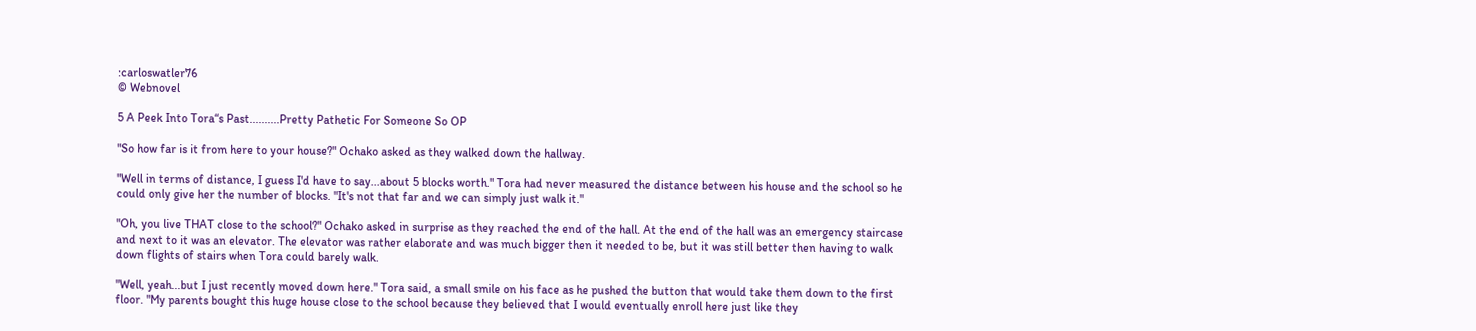:carloswatler76
© Webnovel

5 A Peek Into Tora“s Past..........Pretty Pathetic For Someone So OP

"So how far is it from here to your house?" Ochako asked as they walked down the hallway.

"Well in terms of distance, I guess I'd have to say...about 5 blocks worth." Tora had never measured the distance between his house and the school so he could only give her the number of blocks. "It's not that far and we can simply just walk it."

"Oh, you live THAT close to the school?" Ochako asked in surprise as they reached the end of the hall. At the end of the hall was an emergency staircase and next to it was an elevator. The elevator was rather elaborate and was much bigger then it needed to be, but it was still better then having to walk down flights of stairs when Tora could barely walk.

"Well, yeah...but I just recently moved down here." Tora said, a small smile on his face as he pushed the button that would take them down to the first floor. "My parents bought this huge house close to the school because they believed that I would eventually enroll here just like they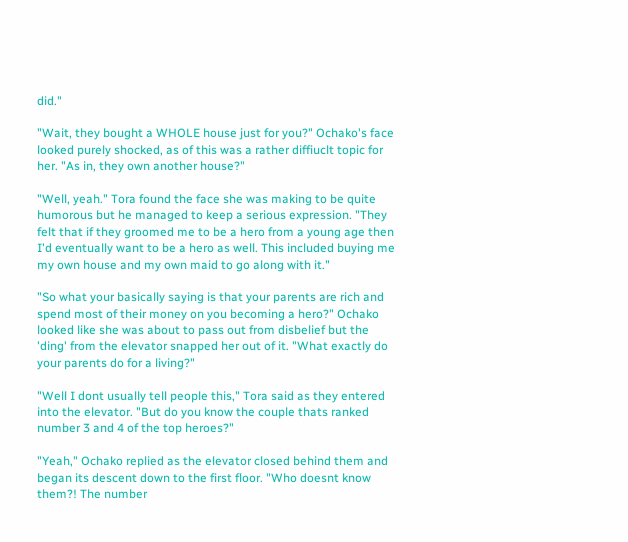did."

"Wait, they bought a WHOLE house just for you?" Ochako's face looked purely shocked, as of this was a rather diffiuclt topic for her. "As in, they own another house?"

"Well, yeah." Tora found the face she was making to be quite humorous but he managed to keep a serious expression. "They felt that if they groomed me to be a hero from a young age then I'd eventually want to be a hero as well. This included buying me my own house and my own maid to go along with it."

"So what your basically saying is that your parents are rich and spend most of their money on you becoming a hero?" Ochako looked like she was about to pass out from disbelief but the 'ding' from the elevator snapped her out of it. "What exactly do your parents do for a living?"

"Well I dont usually tell people this," Tora said as they entered into the elevator. "But do you know the couple thats ranked number 3 and 4 of the top heroes?"

"Yeah," Ochako replied as the elevator closed behind them and began its descent down to the first floor. "Who doesnt know them?! The number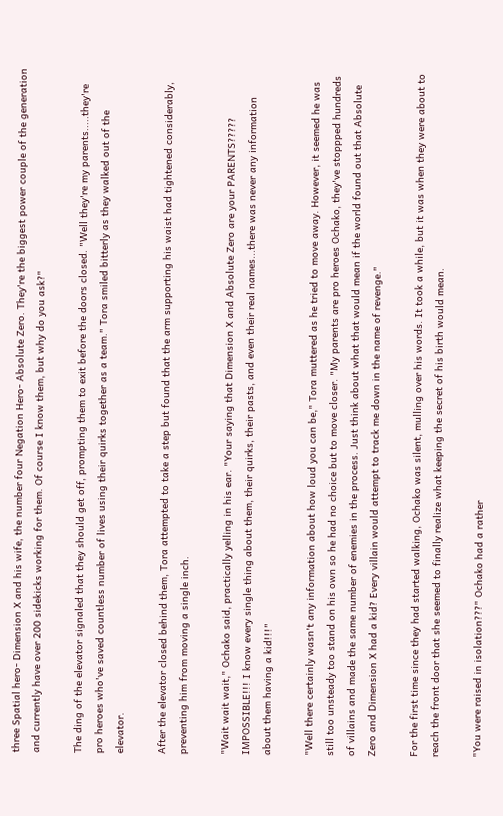three Spatial hero- Dimension X and his wife, the number four Negation Hero- Absolute Zero. They're the biggest power couple of the generation and currently have over 200 sidekicks working for them. Of course I know them, but why do you ask?"

The ding of the elevator signaled that they should get off, prompting them to exit before the doors closed. "Well they're my parents.....they're pro heroes who've saved countless number of lives using their quirks together as a team." Tora smiled bitterly as they walked out of the elevator.

After the elevator closed behind them, Tora attempted to take a step but found that the arm supporting his waist had tightened considerably, preventing him from moving a single inch.

"Wait wait wait," Ochako said, practically yelling in his ear. "Your saying that Dimension X and Absolute Zero are your PARENTS????? IMPOSSIBLE!!! I know every single thing about them, their quirks, their pasts, and even their real names...there was never any information about them having a kid!!!"

"Well there certainly wasn't any information about how loud you can be," Tora muttered as he tried to move away. However, it seemed he was still too unsteady too stand on his own so he had no choice but to move closer. "My parents are pro heroes Ochako, they've stoppped hundreds of villains and made the same number of enemies in the process. Just think about what that would mean if the world found out that Absolute Zero and Dimension X had a kid? Every villain would attempt to track me down in the name of revenge."

For the first time since they had started walking, Ochako was silent, mulling over his words. It took a while, but it was when they were about to reach the front door that she seemed to finally realize what keeping the secret of his birth would mean.

"You were raised in isolation???" Ochako had a rather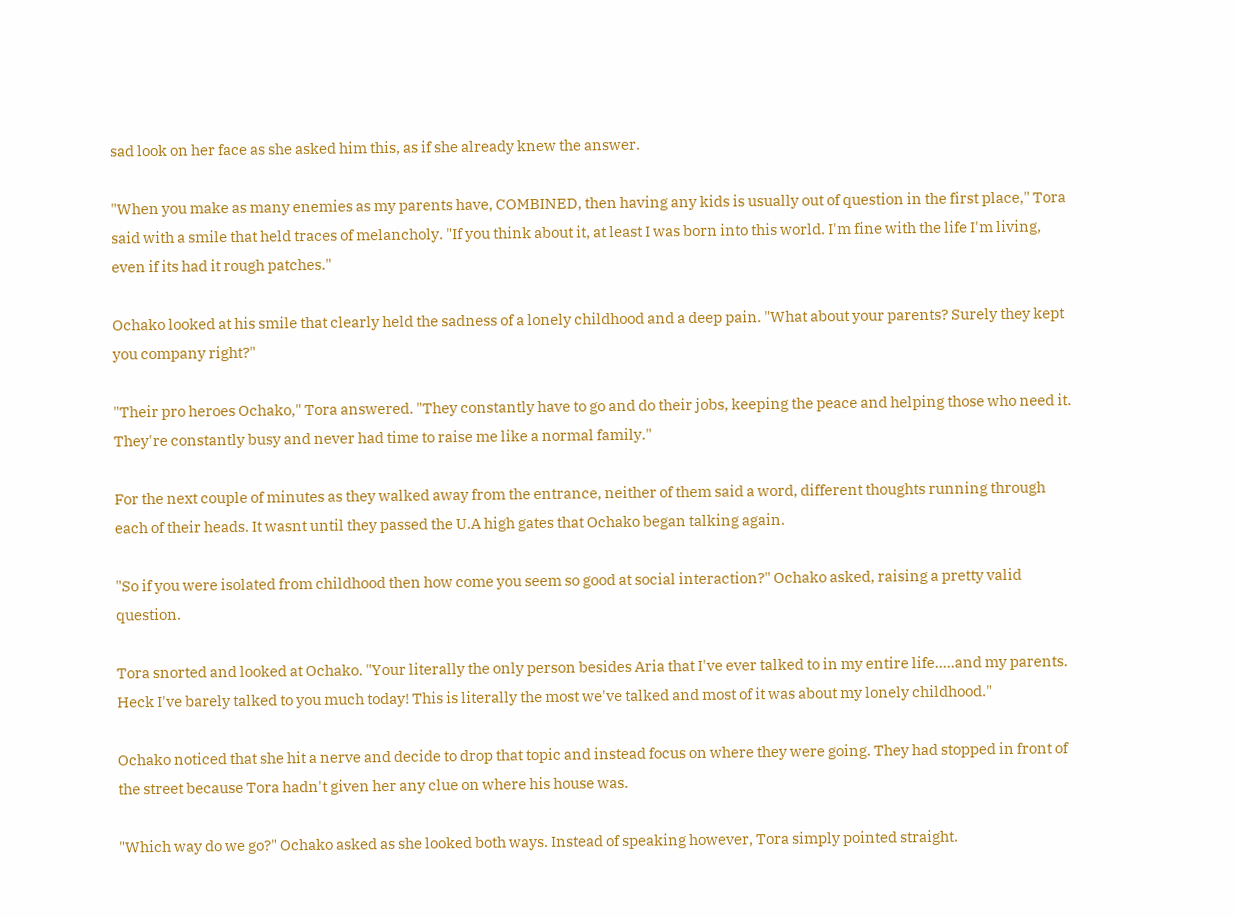sad look on her face as she asked him this, as if she already knew the answer.

"When you make as many enemies as my parents have, COMBINED, then having any kids is usually out of question in the first place," Tora said with a smile that held traces of melancholy. "If you think about it, at least I was born into this world. I'm fine with the life I'm living, even if its had it rough patches."

Ochako looked at his smile that clearly held the sadness of a lonely childhood and a deep pain. "What about your parents? Surely they kept you company right?"

"Their pro heroes Ochako," Tora answered. "They constantly have to go and do their jobs, keeping the peace and helping those who need it. They're constantly busy and never had time to raise me like a normal family."

For the next couple of minutes as they walked away from the entrance, neither of them said a word, different thoughts running through each of their heads. It wasnt until they passed the U.A high gates that Ochako began talking again.

"So if you were isolated from childhood then how come you seem so good at social interaction?" Ochako asked, raising a pretty valid question.

Tora snorted and looked at Ochako. "Your literally the only person besides Aria that I've ever talked to in my entire life.....and my parents. Heck I've barely talked to you much today! This is literally the most we've talked and most of it was about my lonely childhood."

Ochako noticed that she hit a nerve and decide to drop that topic and instead focus on where they were going. They had stopped in front of the street because Tora hadn't given her any clue on where his house was.

"Which way do we go?" Ochako asked as she looked both ways. Instead of speaking however, Tora simply pointed straight.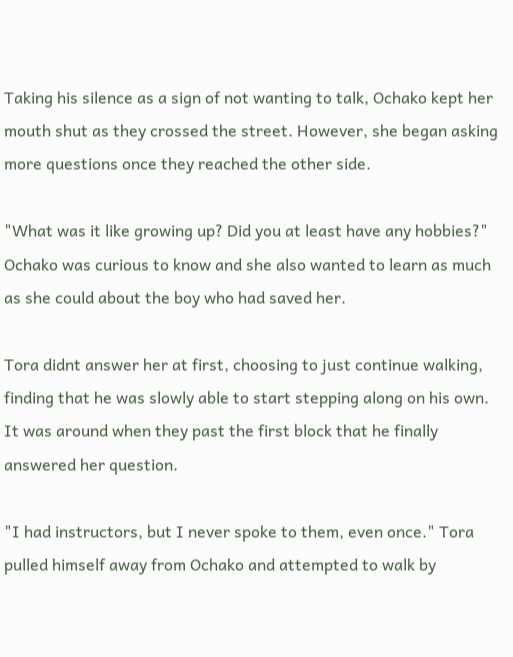Taking his silence as a sign of not wanting to talk, Ochako kept her mouth shut as they crossed the street. However, she began asking more questions once they reached the other side.

"What was it like growing up? Did you at least have any hobbies?" Ochako was curious to know and she also wanted to learn as much as she could about the boy who had saved her.

Tora didnt answer her at first, choosing to just continue walking, finding that he was slowly able to start stepping along on his own. It was around when they past the first block that he finally answered her question.

"I had instructors, but I never spoke to them, even once." Tora pulled himself away from Ochako and attempted to walk by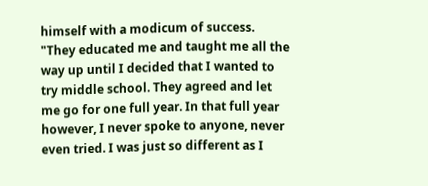himself with a modicum of success. "They educated me and taught me all the way up until I decided that I wanted to try middle school. They agreed and let me go for one full year. In that full year however, I never spoke to anyone, never even tried. I was just so different as I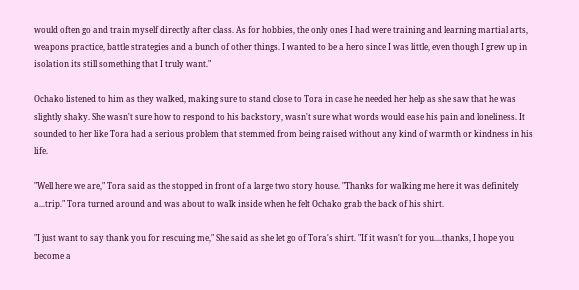would often go and train myself directly after class. As for hobbies, the only ones I had were training and learning martial arts, weapons practice, battle strategies and a bunch of other things. I wanted to be a hero since I was little, even though I grew up in isolation its still something that I truly want."

Ochako listened to him as they walked, making sure to stand close to Tora in case he needed her help as she saw that he was slightly shaky. She wasn't sure how to respond to his backstory, wasn't sure what words would ease his pain and loneliness. It sounded to her like Tora had a serious problem that stemmed from being raised without any kind of warmth or kindness in his life.

"Well here we are," Tora said as the stopped in front of a large two story house. "Thanks for walking me here it was definitely a...trip." Tora turned around and was about to walk inside when he felt Ochako grab the back of his shirt.

"I just want to say thank you for rescuing me," She said as she let go of Tora's shirt. "If it wasn't for you....thanks, I hope you become a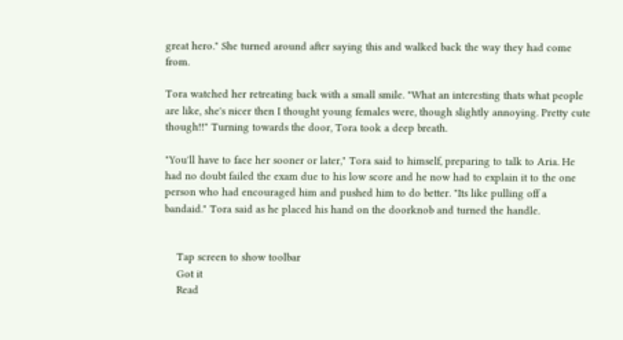great hero." She turned around after saying this and walked back the way they had come from.

Tora watched her retreating back with a small smile. "What an interesting thats what people are like, she's nicer then I thought young females were, though slightly annoying. Pretty cute though!!" Turning towards the door, Tora took a deep breath.

"You'll have to face her sooner or later," Tora said to himself, preparing to talk to Aria. He had no doubt failed the exam due to his low score and he now had to explain it to the one person who had encouraged him and pushed him to do better. "Its like pulling off a bandaid." Tora said as he placed his hand on the doorknob and turned the handle.


    Tap screen to show toolbar
    Got it
    Read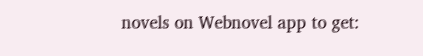novels on Webnovel app to get: